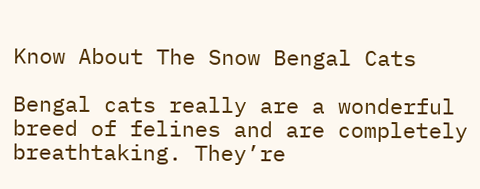Know About The Snow Bengal Cats

Bengal cats really are a wonderful breed of felines and are completely breathtaking. They’re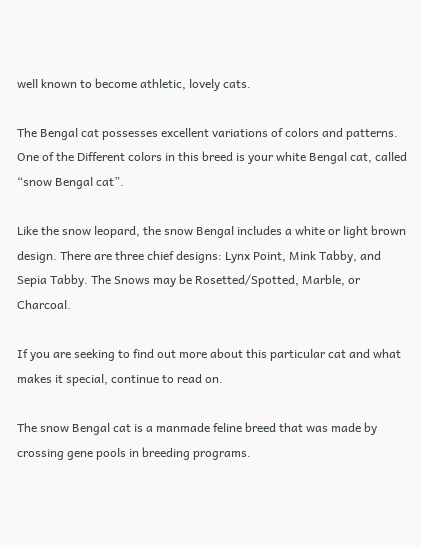well known to become athletic, lovely cats.

The Bengal cat possesses excellent variations of colors and patterns. One of the Different colors in this breed is your white Bengal cat, called “snow Bengal cat”.

Like the snow leopard, the snow Bengal includes a white or light brown design. There are three chief designs: Lynx Point, Mink Tabby, and Sepia Tabby. The Snows may be Rosetted/Spotted, Marble, or Charcoal.

If you are seeking to find out more about this particular cat and what makes it special, continue to read on.

The snow Bengal cat is a manmade feline breed that was made by crossing gene pools in breeding programs.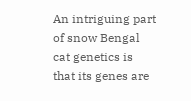An intriguing part of snow Bengal cat genetics is that its genes are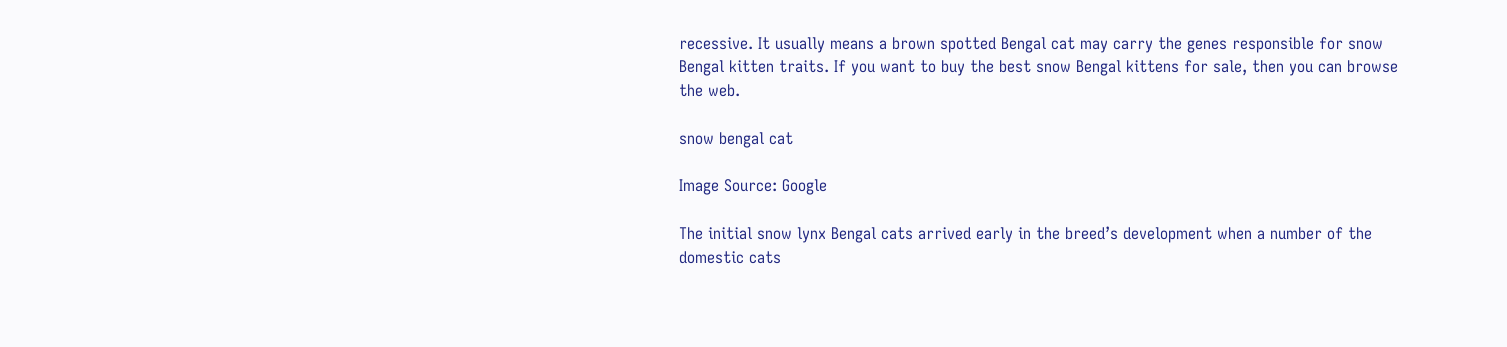recessive. It usually means a brown spotted Bengal cat may carry the genes responsible for snow Bengal kitten traits. If you want to buy the best snow Bengal kittens for sale, then you can browse the web.

snow bengal cat

Image Source: Google

The initial snow lynx Bengal cats arrived early in the breed’s development when a number of the domestic cats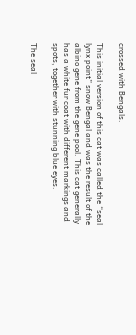crossed with Bengals.

This initial version of this cat was called the “seal lynx point” snow Bengal and was the result of the albino gene from the gene pool. This cat generally has a white fur coat with different markings and spots, together with stunning blue eyes.

The seal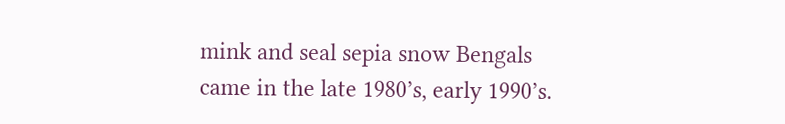mink and seal sepia snow Bengals came in the late 1980’s, early 1990’s.